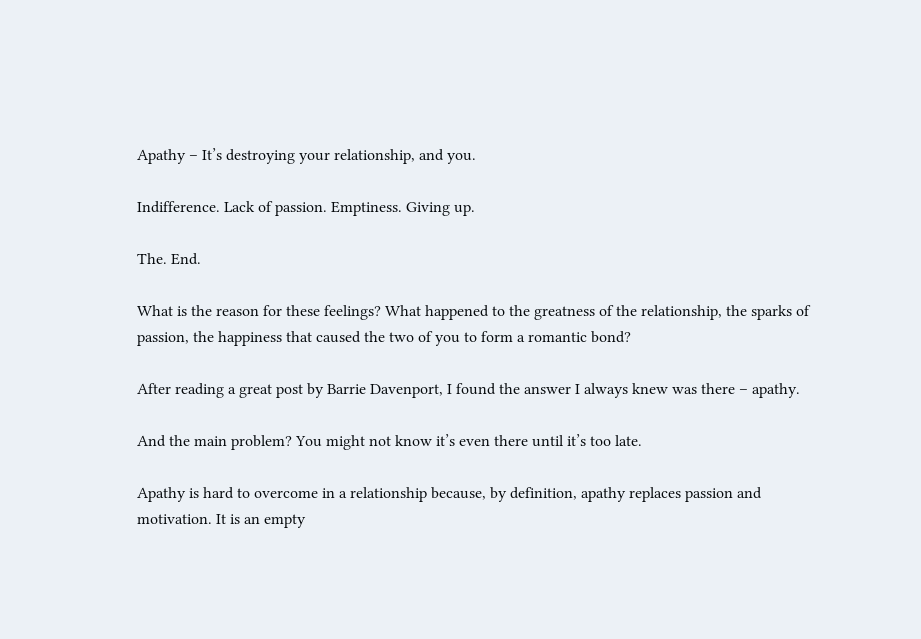Apathy – It’s destroying your relationship, and you.

Indifference. Lack of passion. Emptiness. Giving up.

The. End.

What is the reason for these feelings? What happened to the greatness of the relationship, the sparks of passion, the happiness that caused the two of you to form a romantic bond?

After reading a great post by Barrie Davenport, I found the answer I always knew was there – apathy.

And the main problem? You might not know it’s even there until it’s too late.

Apathy is hard to overcome in a relationship because, by definition, apathy replaces passion and motivation. It is an empty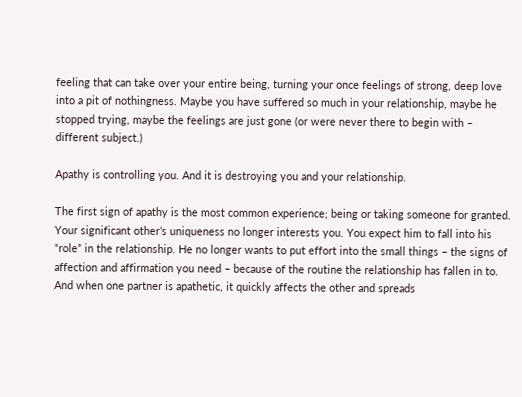feeling that can take over your entire being, turning your once feelings of strong, deep love into a pit of nothingness. Maybe you have suffered so much in your relationship, maybe he stopped trying, maybe the feelings are just gone (or were never there to begin with – different subject.)

Apathy is controlling you. And it is destroying you and your relationship.

The first sign of apathy is the most common experience; being or taking someone for granted. Your significant other’s uniqueness no longer interests you. You expect him to fall into his “role” in the relationship. He no longer wants to put effort into the small things – the signs of affection and affirmation you need – because of the routine the relationship has fallen in to. And when one partner is apathetic, it quickly affects the other and spreads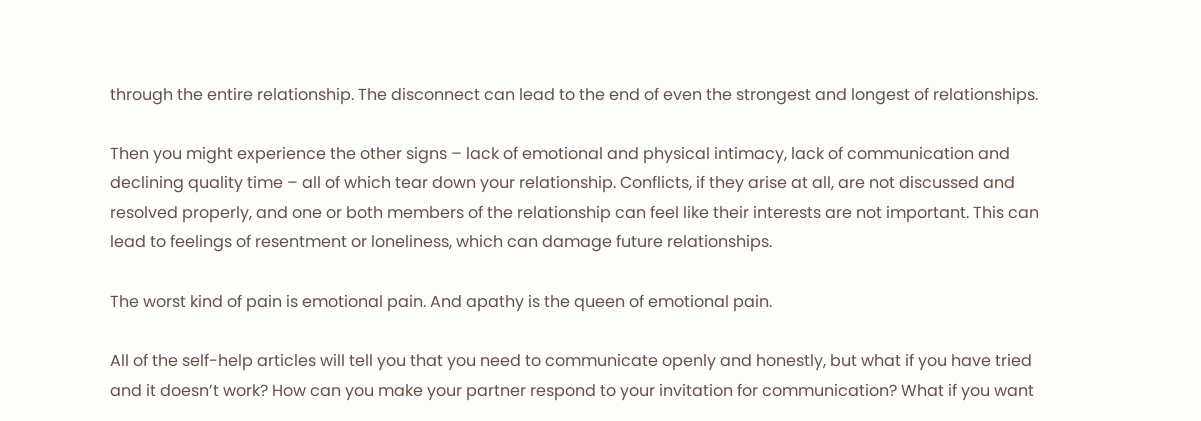through the entire relationship. The disconnect can lead to the end of even the strongest and longest of relationships.

Then you might experience the other signs – lack of emotional and physical intimacy, lack of communication and declining quality time – all of which tear down your relationship. Conflicts, if they arise at all, are not discussed and resolved properly, and one or both members of the relationship can feel like their interests are not important. This can lead to feelings of resentment or loneliness, which can damage future relationships.

The worst kind of pain is emotional pain. And apathy is the queen of emotional pain.

All of the self-help articles will tell you that you need to communicate openly and honestly, but what if you have tried and it doesn’t work? How can you make your partner respond to your invitation for communication? What if you want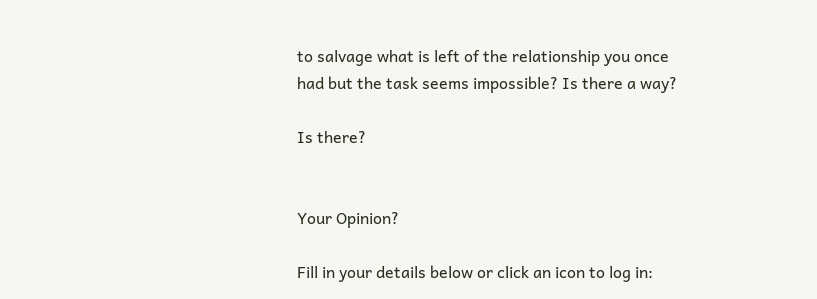to salvage what is left of the relationship you once had but the task seems impossible? Is there a way?

Is there?


Your Opinion?

Fill in your details below or click an icon to log in: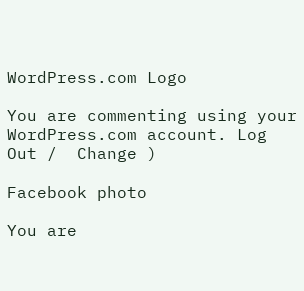WordPress.com Logo

You are commenting using your WordPress.com account. Log Out /  Change )

Facebook photo

You are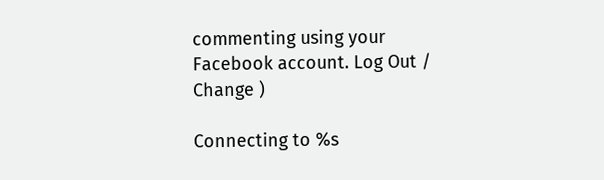commenting using your Facebook account. Log Out /  Change )

Connecting to %s